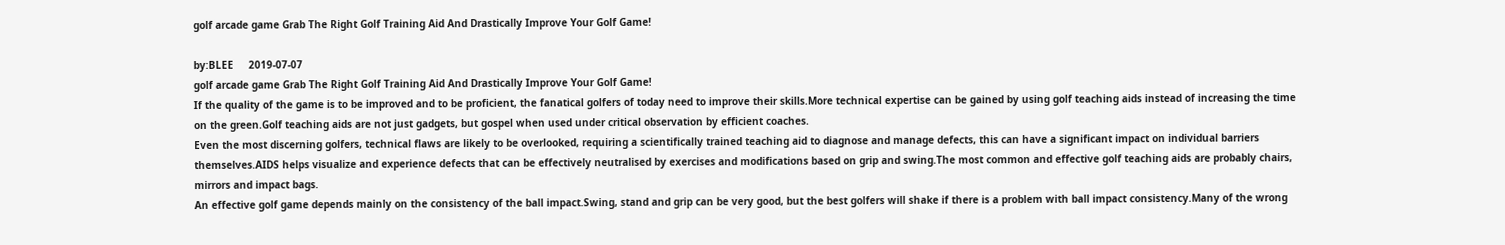golf arcade game Grab The Right Golf Training Aid And Drastically Improve Your Golf Game!

by:BLEE     2019-07-07
golf arcade game Grab The Right Golf Training Aid And Drastically Improve Your Golf Game!
If the quality of the game is to be improved and to be proficient, the fanatical golfers of today need to improve their skills.More technical expertise can be gained by using golf teaching aids instead of increasing the time on the green.Golf teaching aids are not just gadgets, but gospel when used under critical observation by efficient coaches.
Even the most discerning golfers, technical flaws are likely to be overlooked, requiring a scientifically trained teaching aid to diagnose and manage defects, this can have a significant impact on individual barriers themselves.AIDS helps visualize and experience defects that can be effectively neutralised by exercises and modifications based on grip and swing.The most common and effective golf teaching aids are probably chairs, mirrors and impact bags.
An effective golf game depends mainly on the consistency of the ball impact.Swing, stand and grip can be very good, but the best golfers will shake if there is a problem with ball impact consistency.Many of the wrong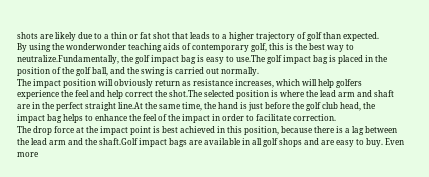shots are likely due to a thin or fat shot that leads to a higher trajectory of golf than expected.
By using the wonderwonder teaching aids of contemporary golf, this is the best way to neutralize.Fundamentally, the golf impact bag is easy to use.The golf impact bag is placed in the position of the golf ball, and the swing is carried out normally.
The impact position will obviously return as resistance increases, which will help golfers experience the feel and help correct the shot.The selected position is where the lead arm and shaft are in the perfect straight line.At the same time, the hand is just before the golf club head, the impact bag helps to enhance the feel of the impact in order to facilitate correction.
The drop force at the impact point is best achieved in this position, because there is a lag between the lead arm and the shaft.Golf impact bags are available in all golf shops and are easy to buy. Even more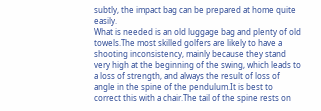subtly, the impact bag can be prepared at home quite easily.
What is needed is an old luggage bag and plenty of old towels.The most skilled golfers are likely to have a shooting inconsistency, mainly because they stand very high at the beginning of the swing, which leads to a loss of strength, and always the result of loss of angle in the spine of the pendulum.It is best to correct this with a chair.The tail of the spine rests on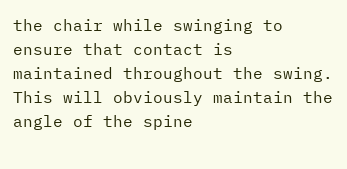the chair while swinging to ensure that contact is maintained throughout the swing.
This will obviously maintain the angle of the spine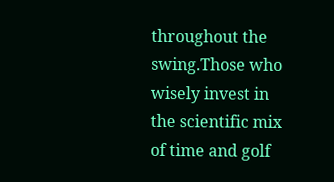throughout the swing.Those who wisely invest in the scientific mix of time and golf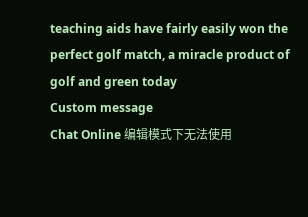teaching aids have fairly easily won the perfect golf match, a miracle product of golf and green today
Custom message
Chat Online 编辑模式下无法使用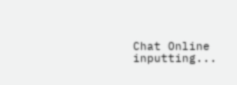Chat Online inputting...